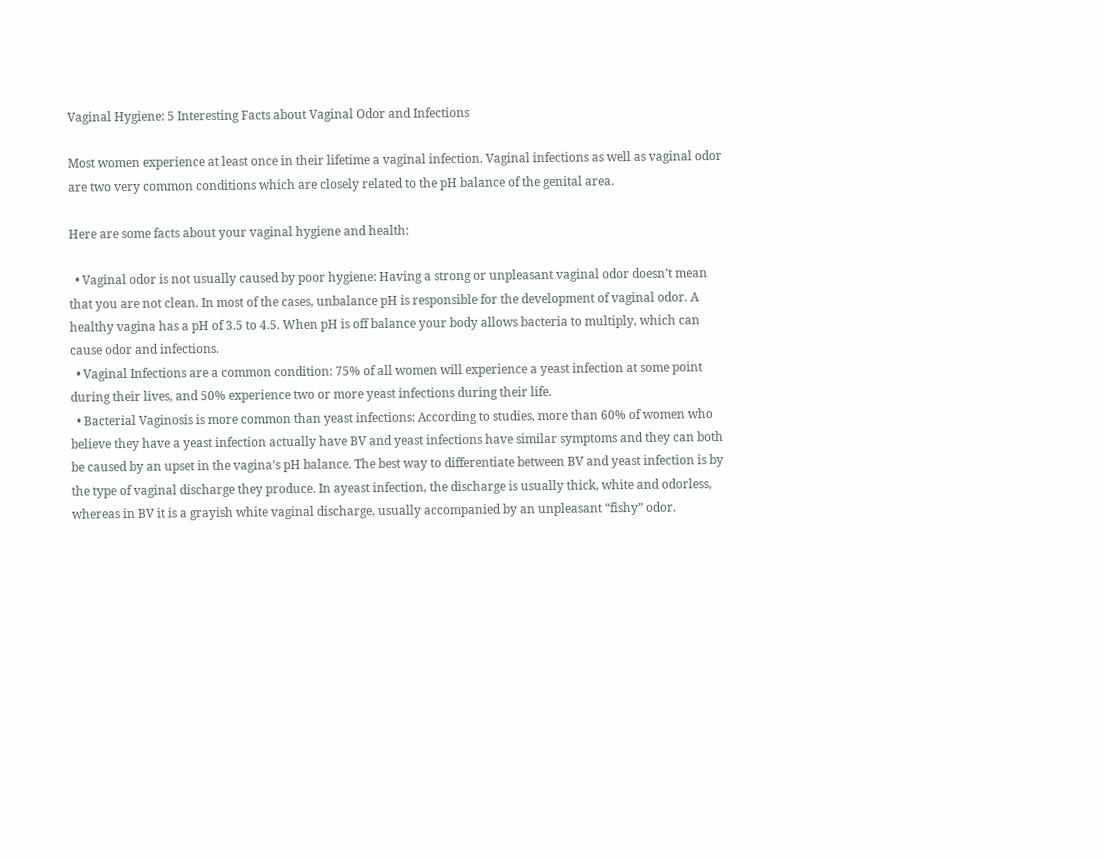Vaginal Hygiene: 5 Interesting Facts about Vaginal Odor and Infections

Most women experience at least once in their lifetime a vaginal infection. Vaginal infections as well as vaginal odor are two very common conditions which are closely related to the pH balance of the genital area.

Here are some facts about your vaginal hygiene and health:

  • Vaginal odor is not usually caused by poor hygiene: Having a strong or unpleasant vaginal odor doesn’t mean that you are not clean. In most of the cases, unbalance pH is responsible for the development of vaginal odor. A healthy vagina has a pH of 3.5 to 4.5. When pH is off balance your body allows bacteria to multiply, which can cause odor and infections.
  • Vaginal Infections are a common condition: 75% of all women will experience a yeast infection at some point during their lives, and 50% experience two or more yeast infections during their life.
  • Bacterial Vaginosis is more common than yeast infections: According to studies, more than 60% of women who believe they have a yeast infection actually have BV and yeast infections have similar symptoms and they can both be caused by an upset in the vagina’s pH balance. The best way to differentiate between BV and yeast infection is by the type of vaginal discharge they produce. In ayeast infection, the discharge is usually thick, white and odorless, whereas in BV it is a grayish white vaginal discharge, usually accompanied by an unpleasant “fishy” odor.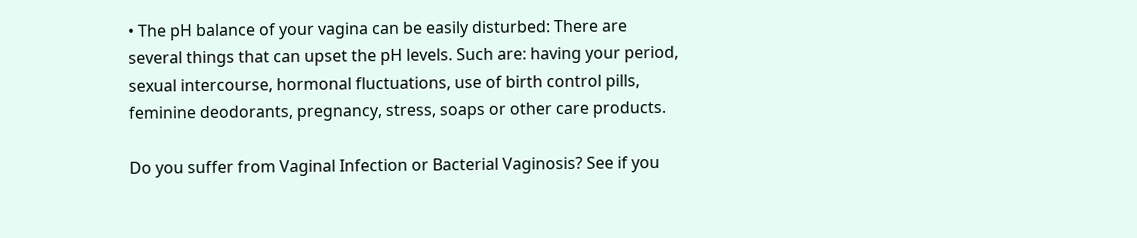• The pH balance of your vagina can be easily disturbed: There are several things that can upset the pH levels. Such are: having your period, sexual intercourse, hormonal fluctuations, use of birth control pills, feminine deodorants, pregnancy, stress, soaps or other care products.

Do you suffer from Vaginal Infection or Bacterial Vaginosis? See if you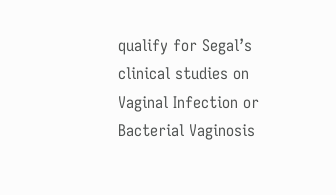qualify for Segal’s clinical studies on Vaginal Infection or Bacterial Vaginosis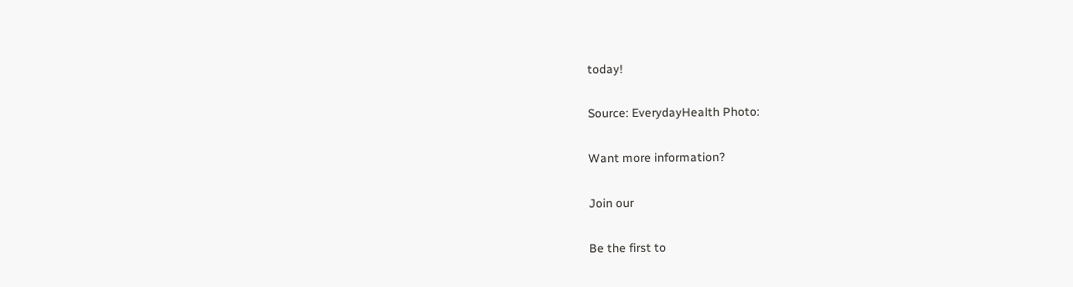today!

Source: EverydayHealth Photo:

Want more information?

Join our

Be the first to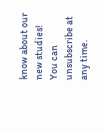know about our new studies! You can unsubscribe at any time.